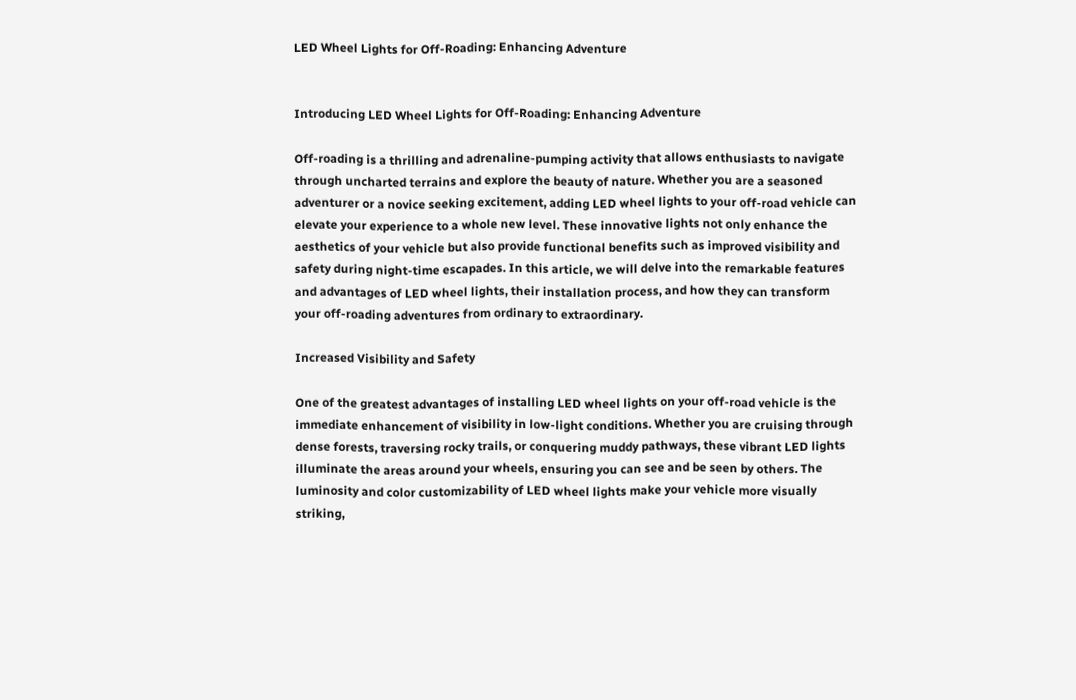LED Wheel Lights for Off-Roading: Enhancing Adventure


Introducing LED Wheel Lights for Off-Roading: Enhancing Adventure

Off-roading is a thrilling and adrenaline-pumping activity that allows enthusiasts to navigate through uncharted terrains and explore the beauty of nature. Whether you are a seasoned adventurer or a novice seeking excitement, adding LED wheel lights to your off-road vehicle can elevate your experience to a whole new level. These innovative lights not only enhance the aesthetics of your vehicle but also provide functional benefits such as improved visibility and safety during night-time escapades. In this article, we will delve into the remarkable features and advantages of LED wheel lights, their installation process, and how they can transform your off-roading adventures from ordinary to extraordinary.

Increased Visibility and Safety

One of the greatest advantages of installing LED wheel lights on your off-road vehicle is the immediate enhancement of visibility in low-light conditions. Whether you are cruising through dense forests, traversing rocky trails, or conquering muddy pathways, these vibrant LED lights illuminate the areas around your wheels, ensuring you can see and be seen by others. The luminosity and color customizability of LED wheel lights make your vehicle more visually striking,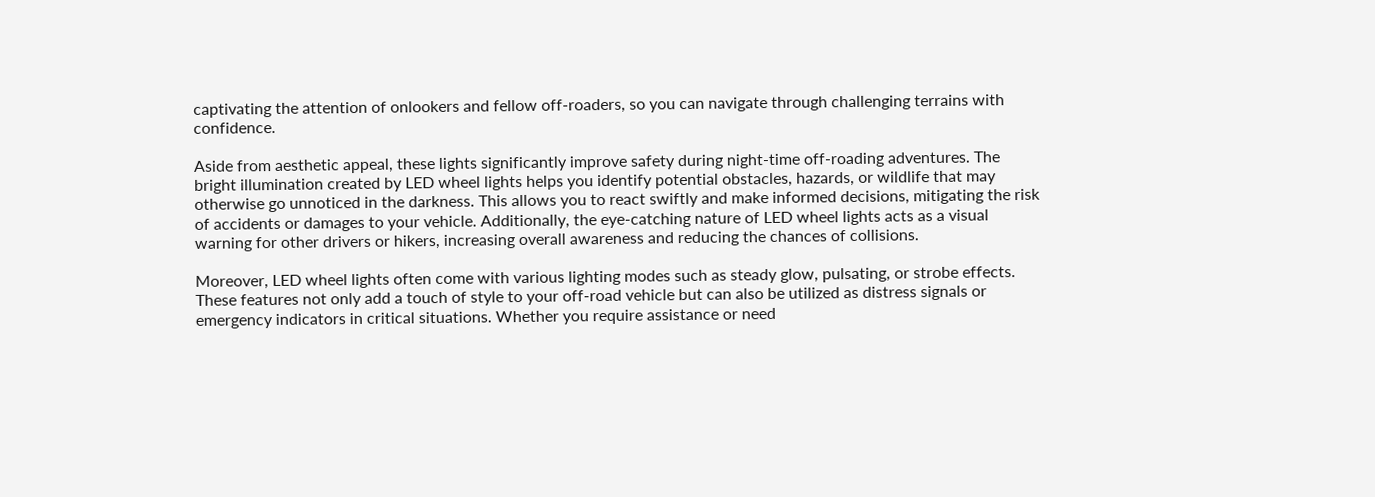captivating the attention of onlookers and fellow off-roaders, so you can navigate through challenging terrains with confidence.

Aside from aesthetic appeal, these lights significantly improve safety during night-time off-roading adventures. The bright illumination created by LED wheel lights helps you identify potential obstacles, hazards, or wildlife that may otherwise go unnoticed in the darkness. This allows you to react swiftly and make informed decisions, mitigating the risk of accidents or damages to your vehicle. Additionally, the eye-catching nature of LED wheel lights acts as a visual warning for other drivers or hikers, increasing overall awareness and reducing the chances of collisions.

Moreover, LED wheel lights often come with various lighting modes such as steady glow, pulsating, or strobe effects. These features not only add a touch of style to your off-road vehicle but can also be utilized as distress signals or emergency indicators in critical situations. Whether you require assistance or need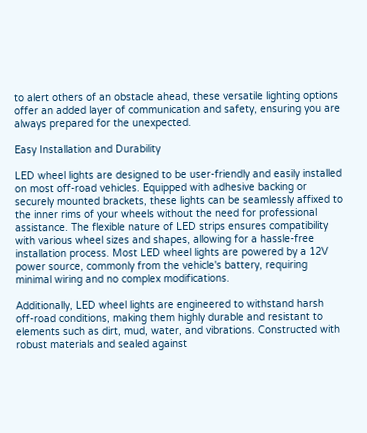to alert others of an obstacle ahead, these versatile lighting options offer an added layer of communication and safety, ensuring you are always prepared for the unexpected.

Easy Installation and Durability

LED wheel lights are designed to be user-friendly and easily installed on most off-road vehicles. Equipped with adhesive backing or securely mounted brackets, these lights can be seamlessly affixed to the inner rims of your wheels without the need for professional assistance. The flexible nature of LED strips ensures compatibility with various wheel sizes and shapes, allowing for a hassle-free installation process. Most LED wheel lights are powered by a 12V power source, commonly from the vehicle's battery, requiring minimal wiring and no complex modifications.

Additionally, LED wheel lights are engineered to withstand harsh off-road conditions, making them highly durable and resistant to elements such as dirt, mud, water, and vibrations. Constructed with robust materials and sealed against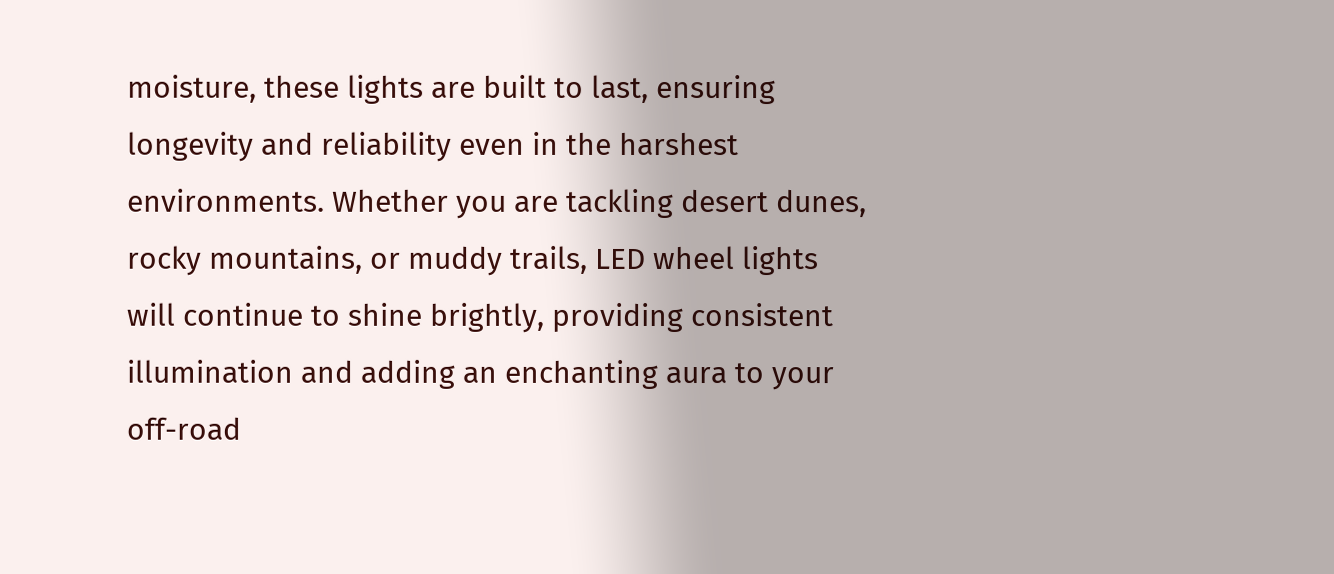moisture, these lights are built to last, ensuring longevity and reliability even in the harshest environments. Whether you are tackling desert dunes, rocky mountains, or muddy trails, LED wheel lights will continue to shine brightly, providing consistent illumination and adding an enchanting aura to your off-road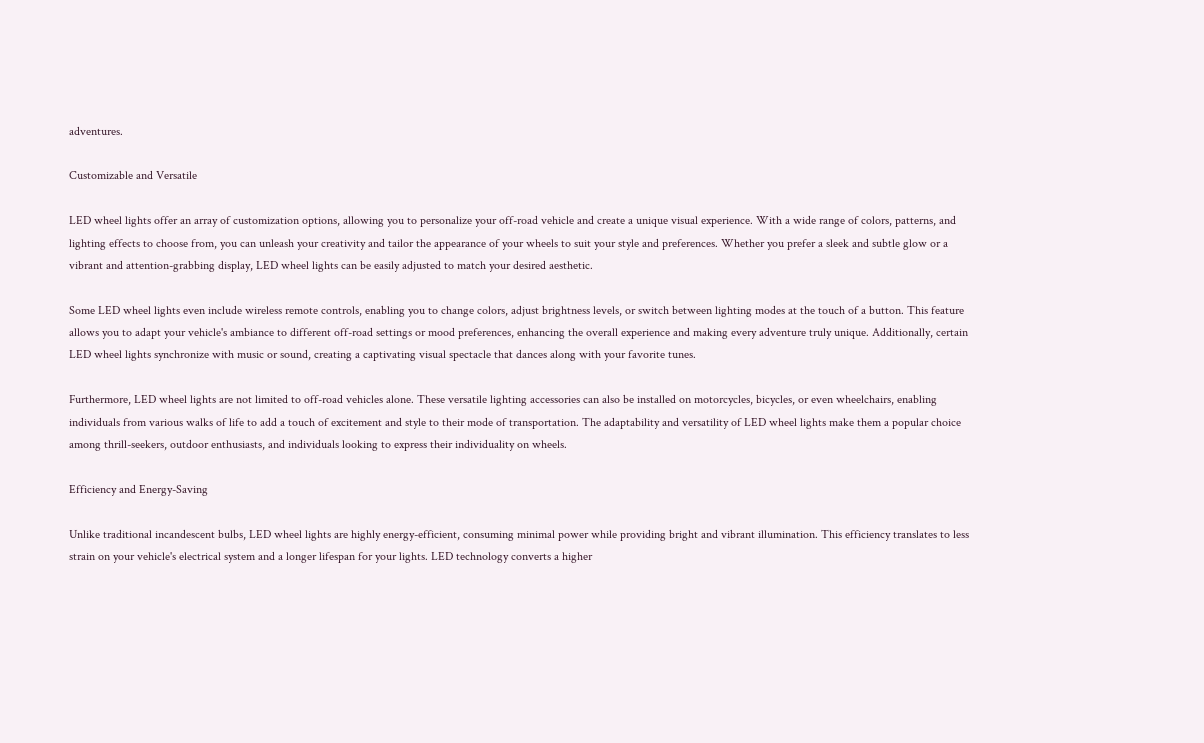adventures.

Customizable and Versatile

LED wheel lights offer an array of customization options, allowing you to personalize your off-road vehicle and create a unique visual experience. With a wide range of colors, patterns, and lighting effects to choose from, you can unleash your creativity and tailor the appearance of your wheels to suit your style and preferences. Whether you prefer a sleek and subtle glow or a vibrant and attention-grabbing display, LED wheel lights can be easily adjusted to match your desired aesthetic.

Some LED wheel lights even include wireless remote controls, enabling you to change colors, adjust brightness levels, or switch between lighting modes at the touch of a button. This feature allows you to adapt your vehicle's ambiance to different off-road settings or mood preferences, enhancing the overall experience and making every adventure truly unique. Additionally, certain LED wheel lights synchronize with music or sound, creating a captivating visual spectacle that dances along with your favorite tunes.

Furthermore, LED wheel lights are not limited to off-road vehicles alone. These versatile lighting accessories can also be installed on motorcycles, bicycles, or even wheelchairs, enabling individuals from various walks of life to add a touch of excitement and style to their mode of transportation. The adaptability and versatility of LED wheel lights make them a popular choice among thrill-seekers, outdoor enthusiasts, and individuals looking to express their individuality on wheels.

Efficiency and Energy-Saving

Unlike traditional incandescent bulbs, LED wheel lights are highly energy-efficient, consuming minimal power while providing bright and vibrant illumination. This efficiency translates to less strain on your vehicle's electrical system and a longer lifespan for your lights. LED technology converts a higher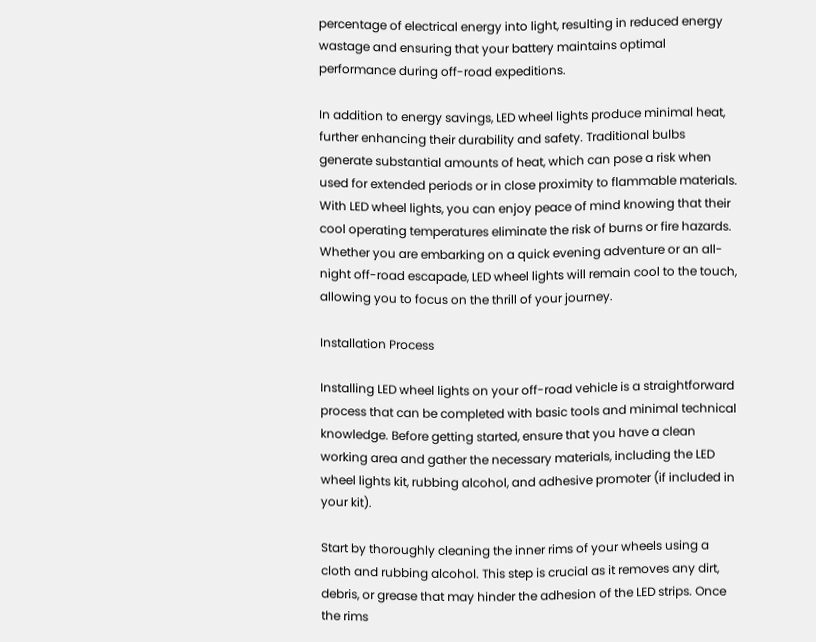percentage of electrical energy into light, resulting in reduced energy wastage and ensuring that your battery maintains optimal performance during off-road expeditions.

In addition to energy savings, LED wheel lights produce minimal heat, further enhancing their durability and safety. Traditional bulbs generate substantial amounts of heat, which can pose a risk when used for extended periods or in close proximity to flammable materials. With LED wheel lights, you can enjoy peace of mind knowing that their cool operating temperatures eliminate the risk of burns or fire hazards. Whether you are embarking on a quick evening adventure or an all-night off-road escapade, LED wheel lights will remain cool to the touch, allowing you to focus on the thrill of your journey.

Installation Process

Installing LED wheel lights on your off-road vehicle is a straightforward process that can be completed with basic tools and minimal technical knowledge. Before getting started, ensure that you have a clean working area and gather the necessary materials, including the LED wheel lights kit, rubbing alcohol, and adhesive promoter (if included in your kit).

Start by thoroughly cleaning the inner rims of your wheels using a cloth and rubbing alcohol. This step is crucial as it removes any dirt, debris, or grease that may hinder the adhesion of the LED strips. Once the rims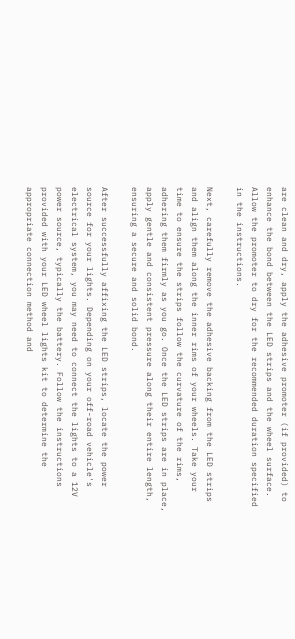are clean and dry, apply the adhesive promoter (if provided) to enhance the bond between the LED strips and the wheel surface. Allow the promoter to dry for the recommended duration specified in the instructions.

Next, carefully remove the adhesive backing from the LED strips and align them along the inner rims of your wheels. Take your time to ensure the strips follow the curvature of the rims, adhering them firmly as you go. Once the LED strips are in place, apply gentle and consistent pressure along their entire length, ensuring a secure and solid bond.

After successfully affixing the LED strips, locate the power source for your lights. Depending on your off-road vehicle's electrical system, you may need to connect the lights to a 12V power source, typically the battery. Follow the instructions provided with your LED wheel lights kit to determine the appropriate connection method and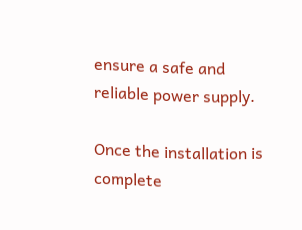ensure a safe and reliable power supply.

Once the installation is complete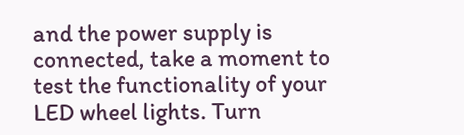and the power supply is connected, take a moment to test the functionality of your LED wheel lights. Turn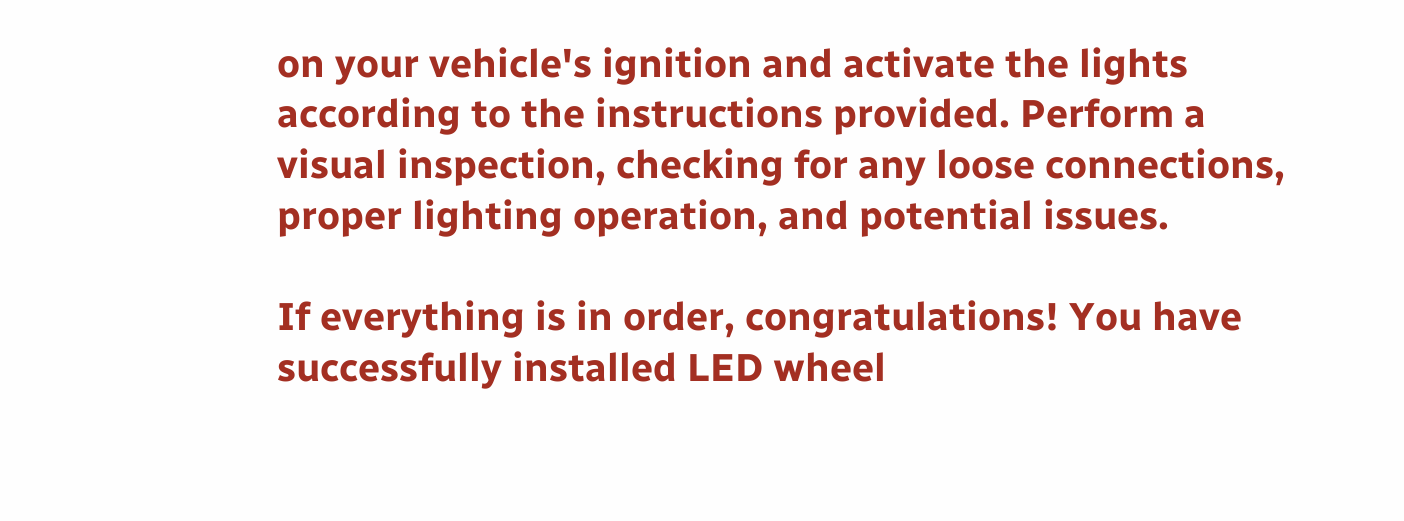on your vehicle's ignition and activate the lights according to the instructions provided. Perform a visual inspection, checking for any loose connections, proper lighting operation, and potential issues.

If everything is in order, congratulations! You have successfully installed LED wheel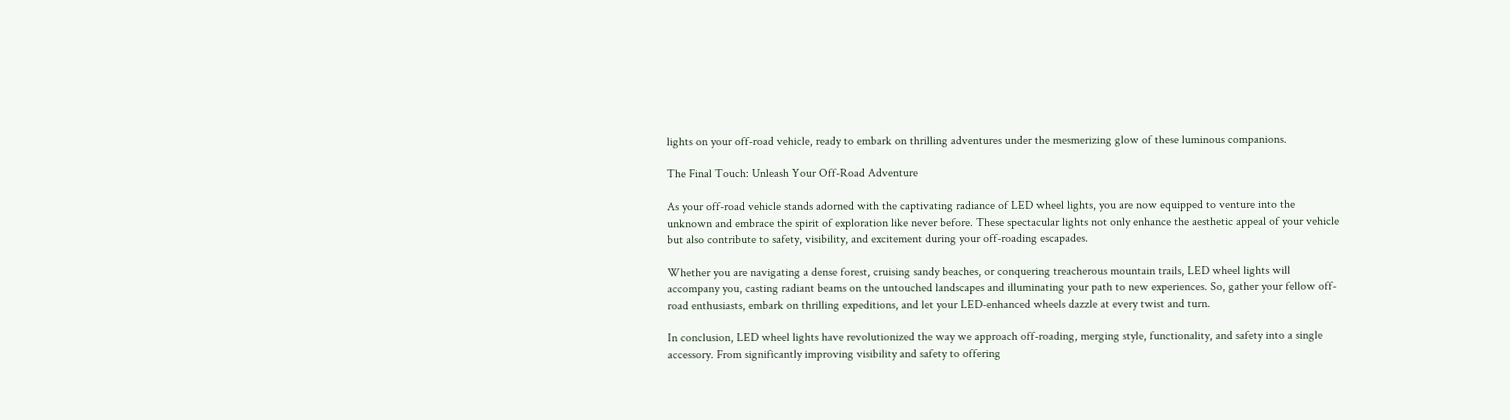lights on your off-road vehicle, ready to embark on thrilling adventures under the mesmerizing glow of these luminous companions.

The Final Touch: Unleash Your Off-Road Adventure

As your off-road vehicle stands adorned with the captivating radiance of LED wheel lights, you are now equipped to venture into the unknown and embrace the spirit of exploration like never before. These spectacular lights not only enhance the aesthetic appeal of your vehicle but also contribute to safety, visibility, and excitement during your off-roading escapades.

Whether you are navigating a dense forest, cruising sandy beaches, or conquering treacherous mountain trails, LED wheel lights will accompany you, casting radiant beams on the untouched landscapes and illuminating your path to new experiences. So, gather your fellow off-road enthusiasts, embark on thrilling expeditions, and let your LED-enhanced wheels dazzle at every twist and turn.

In conclusion, LED wheel lights have revolutionized the way we approach off-roading, merging style, functionality, and safety into a single accessory. From significantly improving visibility and safety to offering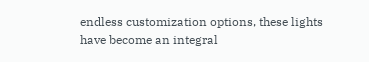endless customization options, these lights have become an integral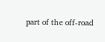part of the off-road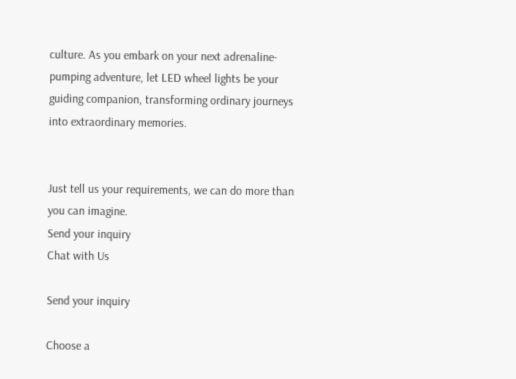culture. As you embark on your next adrenaline-pumping adventure, let LED wheel lights be your guiding companion, transforming ordinary journeys into extraordinary memories.


Just tell us your requirements, we can do more than you can imagine.
Send your inquiry
Chat with Us

Send your inquiry

Choose a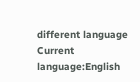different language
Current language:English